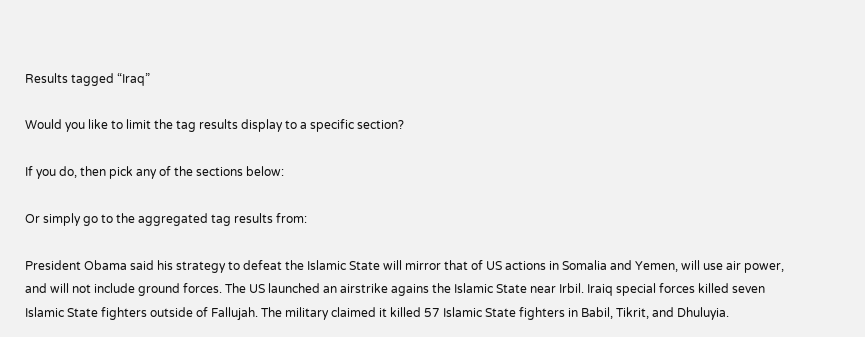Results tagged “Iraq”

Would you like to limit the tag results display to a specific section?

If you do, then pick any of the sections below:

Or simply go to the aggregated tag results from:

President Obama said his strategy to defeat the Islamic State will mirror that of US actions in Somalia and Yemen, will use air power, and will not include ground forces. The US launched an airstrike agains the Islamic State near Irbil. Iraiq special forces killed seven Islamic State fighters outside of Fallujah. The military claimed it killed 57 Islamic State fighters in Babil, Tikrit, and Dhuluyia.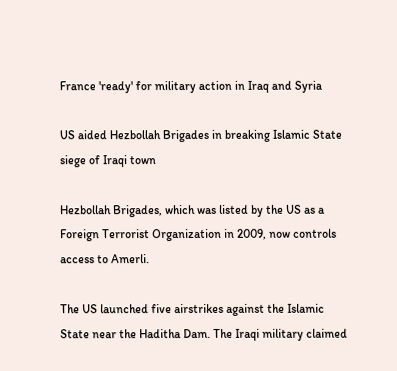France 'ready' for military action in Iraq and Syria

US aided Hezbollah Brigades in breaking Islamic State siege of Iraqi town

Hezbollah Brigades, which was listed by the US as a Foreign Terrorist Organization in 2009, now controls access to Amerli.

The US launched five airstrikes against the Islamic State near the Haditha Dam. The Iraqi military claimed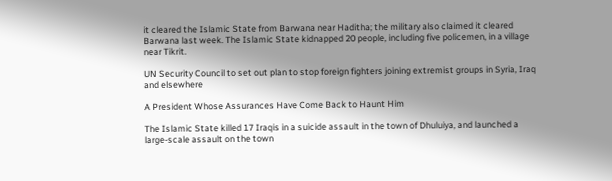it cleared the Islamic State from Barwana near Haditha; the military also claimed it cleared Barwana last week. The Islamic State kidnapped 20 people, including five policemen, in a village near Tikrit.

UN Security Council to set out plan to stop foreign fighters joining extremist groups in Syria, Iraq and elsewhere

A President Whose Assurances Have Come Back to Haunt Him

The Islamic State killed 17 Iraqis in a suicide assault in the town of Dhuluiya, and launched a large-scale assault on the town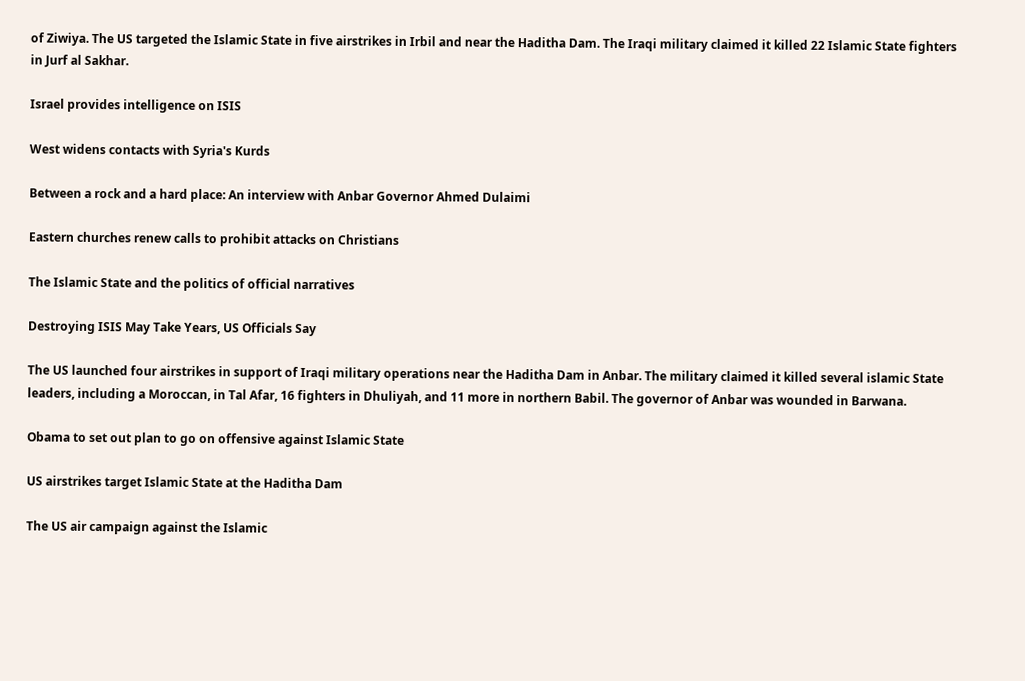of Ziwiya. The US targeted the Islamic State in five airstrikes in Irbil and near the Haditha Dam. The Iraqi military claimed it killed 22 Islamic State fighters in Jurf al Sakhar.

Israel provides intelligence on ISIS

West widens contacts with Syria's Kurds

Between a rock and a hard place: An interview with Anbar Governor Ahmed Dulaimi

Eastern churches renew calls to prohibit attacks on Christians

The Islamic State and the politics of official narratives

Destroying ISIS May Take Years, US Officials Say

The US launched four airstrikes in support of Iraqi military operations near the Haditha Dam in Anbar. The military claimed it killed several islamic State leaders, including a Moroccan, in Tal Afar, 16 fighters in Dhuliyah, and 11 more in northern Babil. The governor of Anbar was wounded in Barwana.

Obama to set out plan to go on offensive against Islamic State

US airstrikes target Islamic State at the Haditha Dam

The US air campaign against the Islamic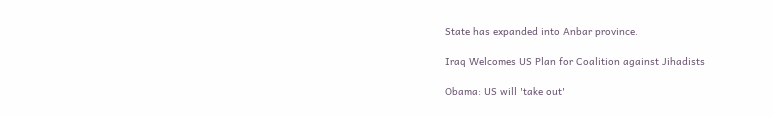State has expanded into Anbar province.

Iraq Welcomes US Plan for Coalition against Jihadists

Obama: US will 'take out'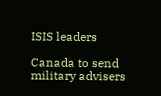ISIS leaders

Canada to send military advisers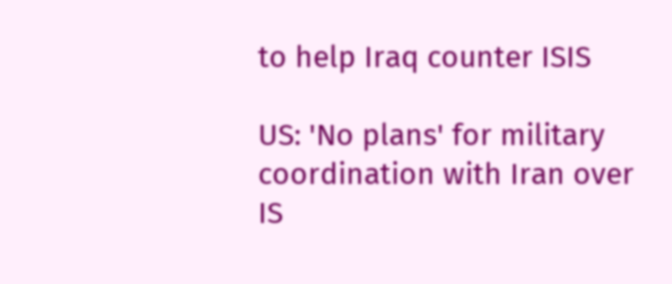to help Iraq counter ISIS

US: 'No plans' for military coordination with Iran over IS